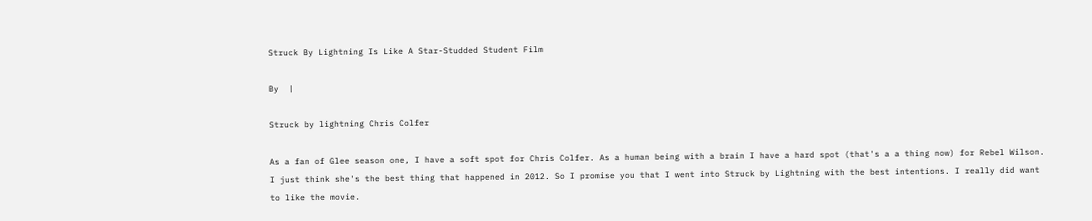Struck By Lightning Is Like A Star-Studded Student Film

By  |

Struck by lightning Chris Colfer

As a fan of Glee season one, I have a soft spot for Chris Colfer. As a human being with a brain I have a hard spot (that's a a thing now) for Rebel Wilson. I just think she's the best thing that happened in 2012. So I promise you that I went into Struck by Lightning with the best intentions. I really did want to like the movie.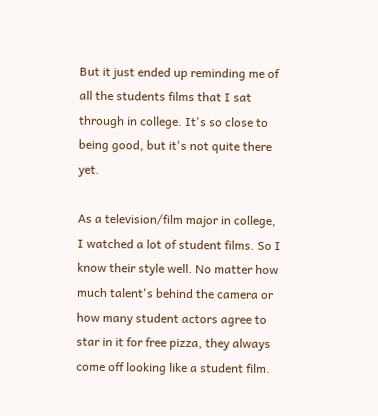But it just ended up reminding me of all the students films that I sat through in college. It's so close to being good, but it's not quite there yet.

As a television/film major in college, I watched a lot of student films. So I know their style well. No matter how much talent's behind the camera or how many student actors agree to star in it for free pizza, they always come off looking like a student film.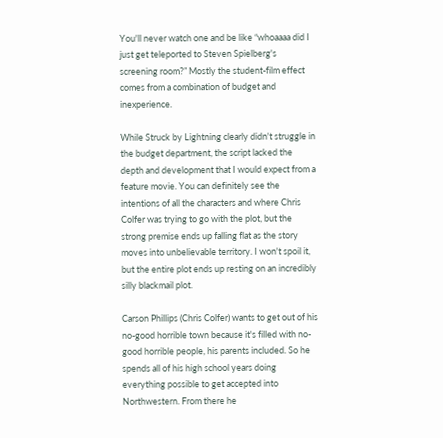You'll never watch one and be like “whoaaaa did I just get teleported to Steven Spielberg's screening room?” Mostly the student-film effect comes from a combination of budget and inexperience.

While Struck by Lightning clearly didn't struggle in the budget department, the script lacked the depth and development that I would expect from a feature movie. You can definitely see the intentions of all the characters and where Chris Colfer was trying to go with the plot, but the strong premise ends up falling flat as the story moves into unbelievable territory. I won't spoil it, but the entire plot ends up resting on an incredibly silly blackmail plot.

Carson Phillips (Chris Colfer) wants to get out of his no-good horrible town because it's filled with no-good horrible people, his parents included. So he spends all of his high school years doing everything possible to get accepted into Northwestern. From there he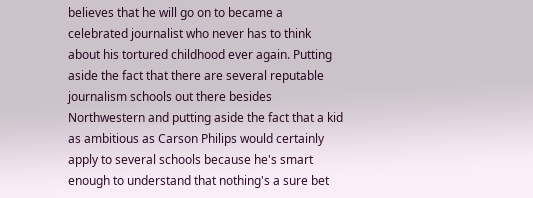believes that he will go on to became a celebrated journalist who never has to think about his tortured childhood ever again. Putting aside the fact that there are several reputable journalism schools out there besides Northwestern and putting aside the fact that a kid as ambitious as Carson Philips would certainly apply to several schools because he's smart enough to understand that nothing's a sure bet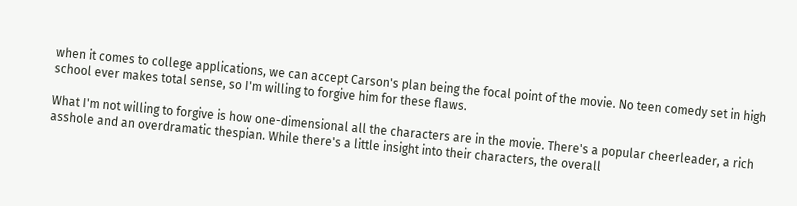when it comes to college applications, we can accept Carson's plan being the focal point of the movie. No teen comedy set in high school ever makes total sense, so I'm willing to forgive him for these flaws.

What I'm not willing to forgive is how one-dimensional all the characters are in the movie. There's a popular cheerleader, a rich asshole and an overdramatic thespian. While there's a little insight into their characters, the overall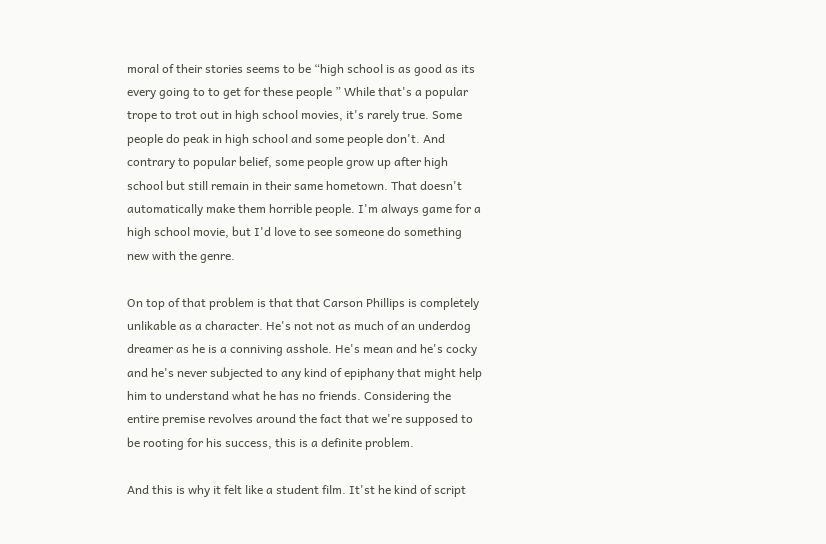moral of their stories seems to be “high school is as good as its every going to to get for these people ” While that's a popular trope to trot out in high school movies, it's rarely true. Some people do peak in high school and some people don't. And contrary to popular belief, some people grow up after high school but still remain in their same hometown. That doesn't automatically make them horrible people. I'm always game for a high school movie, but I'd love to see someone do something new with the genre.

On top of that problem is that that Carson Phillips is completely unlikable as a character. He's not not as much of an underdog dreamer as he is a conniving asshole. He's mean and he's cocky and he's never subjected to any kind of epiphany that might help him to understand what he has no friends. Considering the entire premise revolves around the fact that we're supposed to be rooting for his success, this is a definite problem.

And this is why it felt like a student film. It'st he kind of script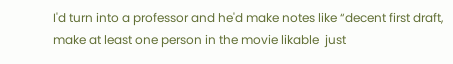I'd turn into a professor and he'd make notes like “decent first draft, make at least one person in the movie likable  just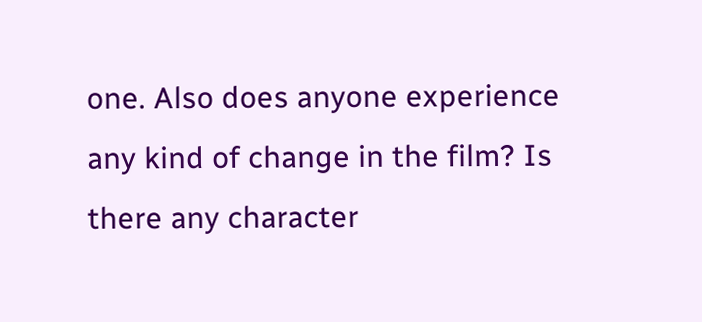one. Also does anyone experience any kind of change in the film? Is there any character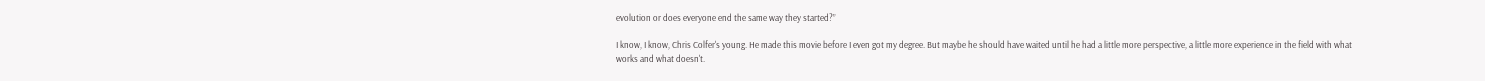evolution or does everyone end the same way they started?”

I know, I know, Chris Colfer's young. He made this movie before I even got my degree. But maybe he should have waited until he had a little more perspective, a little more experience in the field with what works and what doesn't.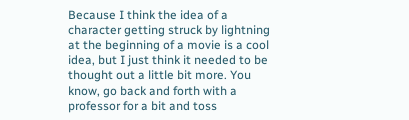Because I think the idea of a character getting struck by lightning at the beginning of a movie is a cool idea, but I just think it needed to be thought out a little bit more. You know, go back and forth with a professor for a bit and toss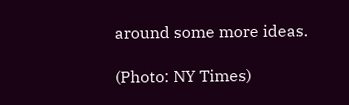around some more ideas.

(Photo: NY Times)